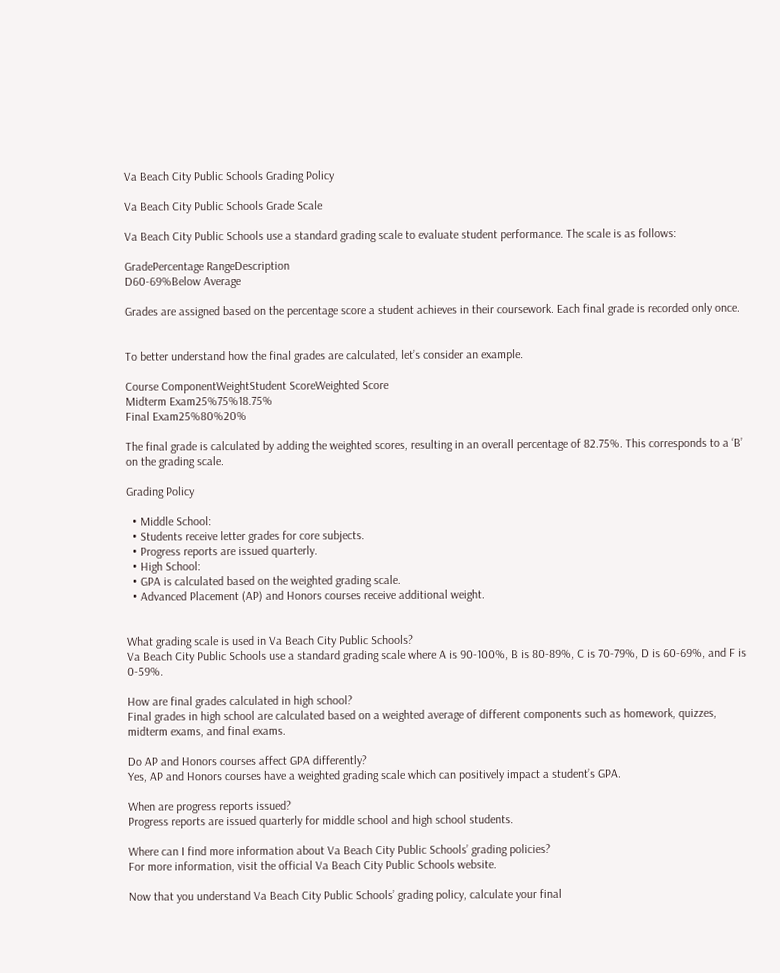Va Beach City Public Schools Grading Policy

Va Beach City Public Schools Grade Scale

Va Beach City Public Schools use a standard grading scale to evaluate student performance. The scale is as follows:

GradePercentage RangeDescription
D60-69%Below Average

Grades are assigned based on the percentage score a student achieves in their coursework. Each final grade is recorded only once.


To better understand how the final grades are calculated, let’s consider an example.

Course ComponentWeightStudent ScoreWeighted Score
Midterm Exam25%75%18.75%
Final Exam25%80%20%

The final grade is calculated by adding the weighted scores, resulting in an overall percentage of 82.75%. This corresponds to a ‘B’ on the grading scale.

Grading Policy

  • Middle School:
  • Students receive letter grades for core subjects.
  • Progress reports are issued quarterly.
  • High School:
  • GPA is calculated based on the weighted grading scale.
  • Advanced Placement (AP) and Honors courses receive additional weight.


What grading scale is used in Va Beach City Public Schools?
Va Beach City Public Schools use a standard grading scale where A is 90-100%, B is 80-89%, C is 70-79%, D is 60-69%, and F is 0-59%.

How are final grades calculated in high school?
Final grades in high school are calculated based on a weighted average of different components such as homework, quizzes, midterm exams, and final exams.

Do AP and Honors courses affect GPA differently?
Yes, AP and Honors courses have a weighted grading scale which can positively impact a student’s GPA.

When are progress reports issued?
Progress reports are issued quarterly for middle school and high school students.

Where can I find more information about Va Beach City Public Schools’ grading policies?
For more information, visit the official Va Beach City Public Schools website.

Now that you understand Va Beach City Public Schools’ grading policy, calculate your final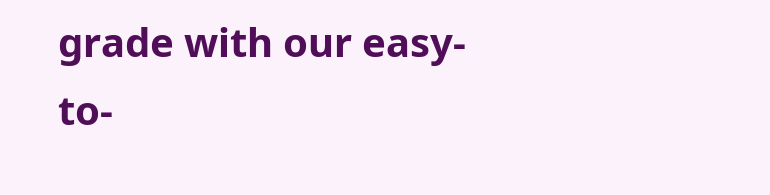grade with our easy-to-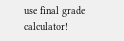use final grade calculator!